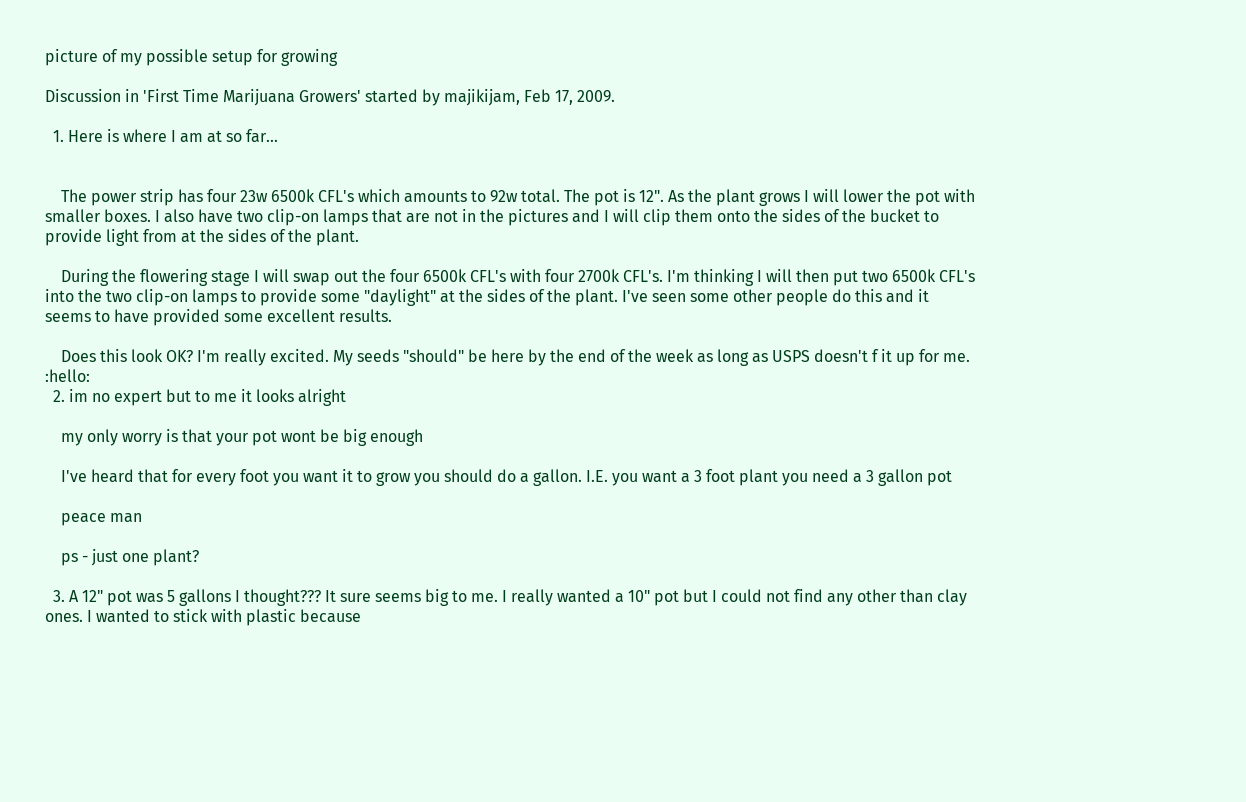picture of my possible setup for growing

Discussion in 'First Time Marijuana Growers' started by majikijam, Feb 17, 2009.

  1. Here is where I am at so far...


    The power strip has four 23w 6500k CFL's which amounts to 92w total. The pot is 12". As the plant grows I will lower the pot with smaller boxes. I also have two clip-on lamps that are not in the pictures and I will clip them onto the sides of the bucket to provide light from at the sides of the plant.

    During the flowering stage I will swap out the four 6500k CFL's with four 2700k CFL's. I'm thinking I will then put two 6500k CFL's into the two clip-on lamps to provide some "daylight" at the sides of the plant. I've seen some other people do this and it seems to have provided some excellent results.

    Does this look OK? I'm really excited. My seeds "should" be here by the end of the week as long as USPS doesn't f it up for me. :hello:
  2. im no expert but to me it looks alright

    my only worry is that your pot wont be big enough

    I've heard that for every foot you want it to grow you should do a gallon. I.E. you want a 3 foot plant you need a 3 gallon pot

    peace man

    ps - just one plant?

  3. A 12" pot was 5 gallons I thought??? It sure seems big to me. I really wanted a 10" pot but I could not find any other than clay ones. I wanted to stick with plastic because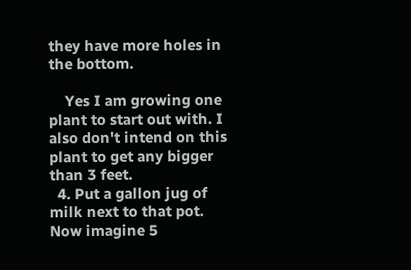they have more holes in the bottom.

    Yes I am growing one plant to start out with. I also don't intend on this plant to get any bigger than 3 feet.
  4. Put a gallon jug of milk next to that pot. Now imagine 5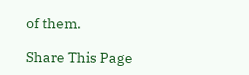of them.

Share This Page